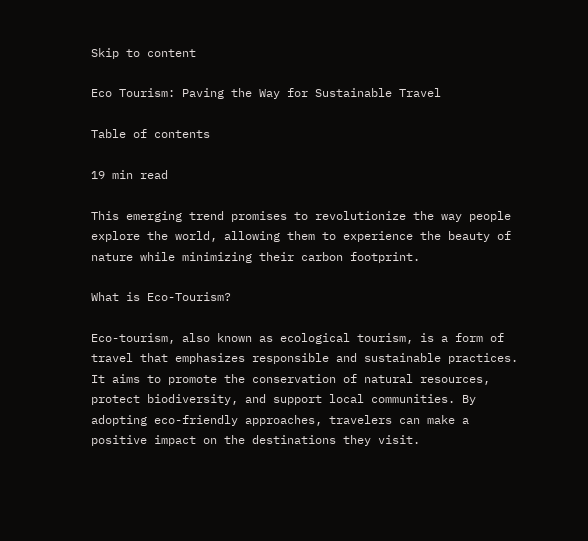Skip to content

Eco Tourism: Paving the Way for Sustainable Travel

Table of contents

19 min read

This emerging trend promises to revolutionize the way people explore the world, allowing them to experience the beauty of nature while minimizing their carbon footprint.

What is Eco-Tourism?

Eco-tourism, also known as ecological tourism, is a form of travel that emphasizes responsible and sustainable practices. It aims to promote the conservation of natural resources, protect biodiversity, and support local communities. By adopting eco-friendly approaches, travelers can make a positive impact on the destinations they visit.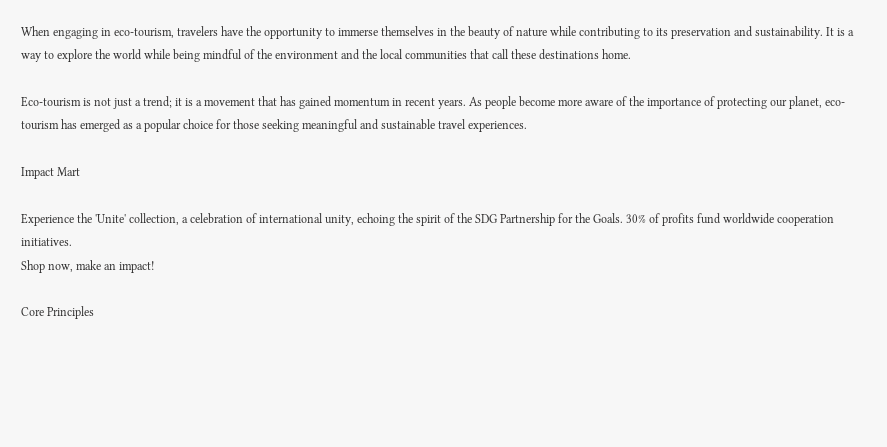When engaging in eco-tourism, travelers have the opportunity to immerse themselves in the beauty of nature while contributing to its preservation and sustainability. It is a way to explore the world while being mindful of the environment and the local communities that call these destinations home.

Eco-tourism is not just a trend; it is a movement that has gained momentum in recent years. As people become more aware of the importance of protecting our planet, eco-tourism has emerged as a popular choice for those seeking meaningful and sustainable travel experiences.

Impact Mart

Experience the 'Unite' collection, a celebration of international unity, echoing the spirit of the SDG Partnership for the Goals. 30% of profits fund worldwide cooperation initiatives.
Shop now, make an impact!

Core Principles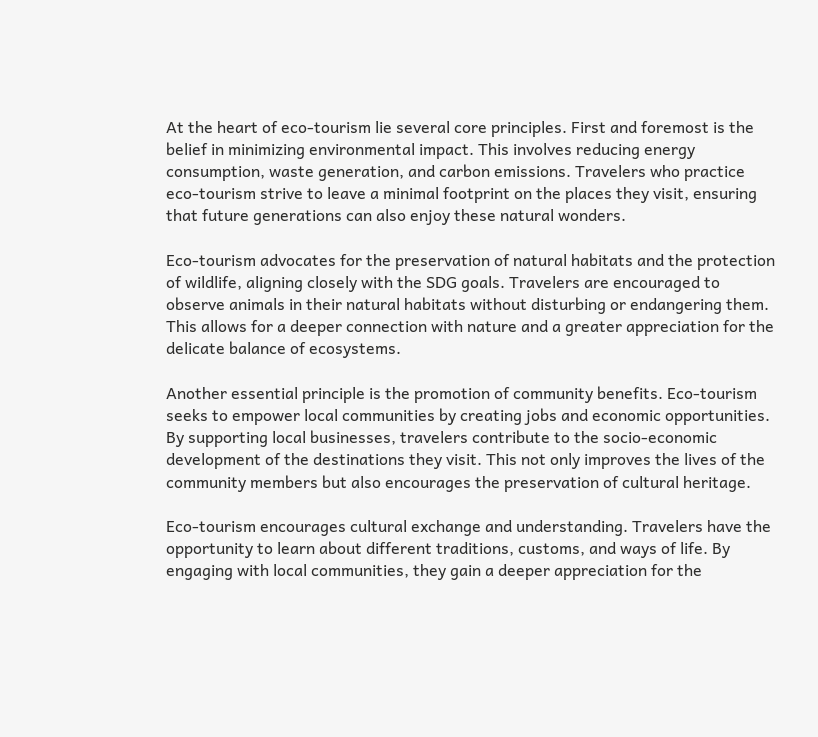At the heart of eco-tourism lie several core principles. First and foremost is the belief in minimizing environmental impact. This involves reducing energy consumption, waste generation, and carbon emissions. Travelers who practice eco-tourism strive to leave a minimal footprint on the places they visit, ensuring that future generations can also enjoy these natural wonders.

Eco-tourism advocates for the preservation of natural habitats and the protection of wildlife, aligning closely with the SDG goals. Travelers are encouraged to observe animals in their natural habitats without disturbing or endangering them. This allows for a deeper connection with nature and a greater appreciation for the delicate balance of ecosystems.

Another essential principle is the promotion of community benefits. Eco-tourism seeks to empower local communities by creating jobs and economic opportunities. By supporting local businesses, travelers contribute to the socio-economic development of the destinations they visit. This not only improves the lives of the community members but also encourages the preservation of cultural heritage.

Eco-tourism encourages cultural exchange and understanding. Travelers have the opportunity to learn about different traditions, customs, and ways of life. By engaging with local communities, they gain a deeper appreciation for the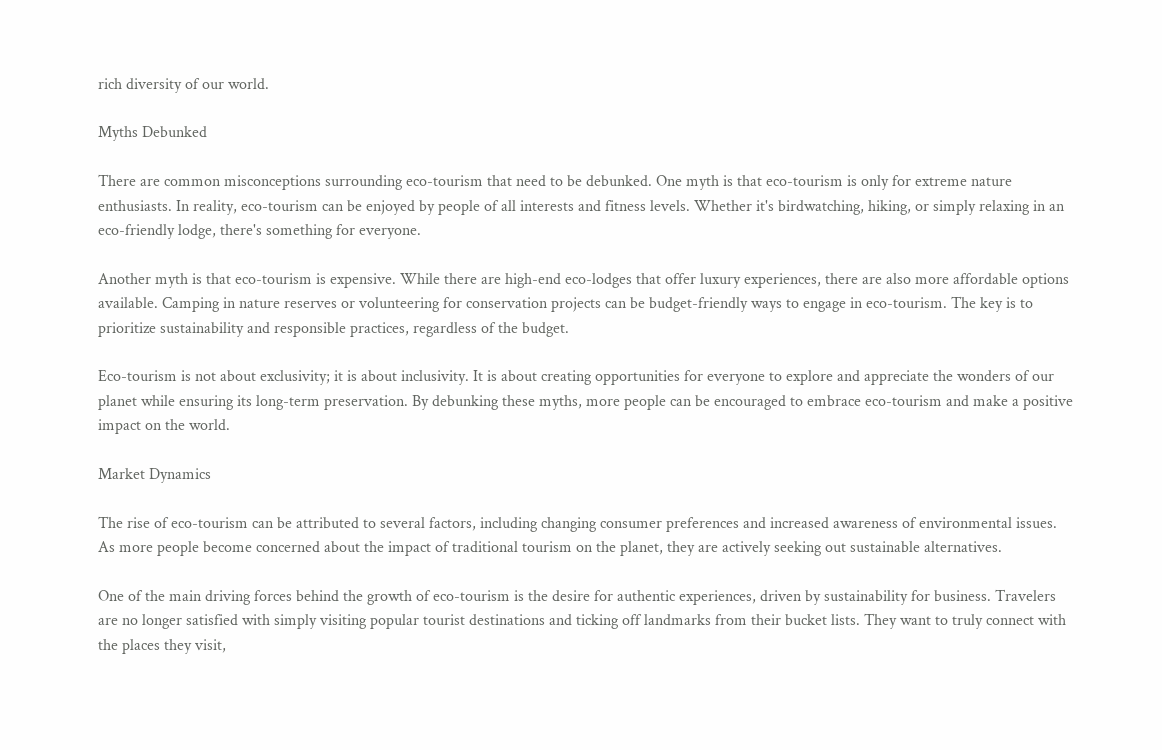rich diversity of our world.

Myths Debunked

There are common misconceptions surrounding eco-tourism that need to be debunked. One myth is that eco-tourism is only for extreme nature enthusiasts. In reality, eco-tourism can be enjoyed by people of all interests and fitness levels. Whether it's birdwatching, hiking, or simply relaxing in an eco-friendly lodge, there's something for everyone.

Another myth is that eco-tourism is expensive. While there are high-end eco-lodges that offer luxury experiences, there are also more affordable options available. Camping in nature reserves or volunteering for conservation projects can be budget-friendly ways to engage in eco-tourism. The key is to prioritize sustainability and responsible practices, regardless of the budget.

Eco-tourism is not about exclusivity; it is about inclusivity. It is about creating opportunities for everyone to explore and appreciate the wonders of our planet while ensuring its long-term preservation. By debunking these myths, more people can be encouraged to embrace eco-tourism and make a positive impact on the world.

Market Dynamics

The rise of eco-tourism can be attributed to several factors, including changing consumer preferences and increased awareness of environmental issues. As more people become concerned about the impact of traditional tourism on the planet, they are actively seeking out sustainable alternatives.

One of the main driving forces behind the growth of eco-tourism is the desire for authentic experiences, driven by sustainability for business. Travelers are no longer satisfied with simply visiting popular tourist destinations and ticking off landmarks from their bucket lists. They want to truly connect with the places they visit,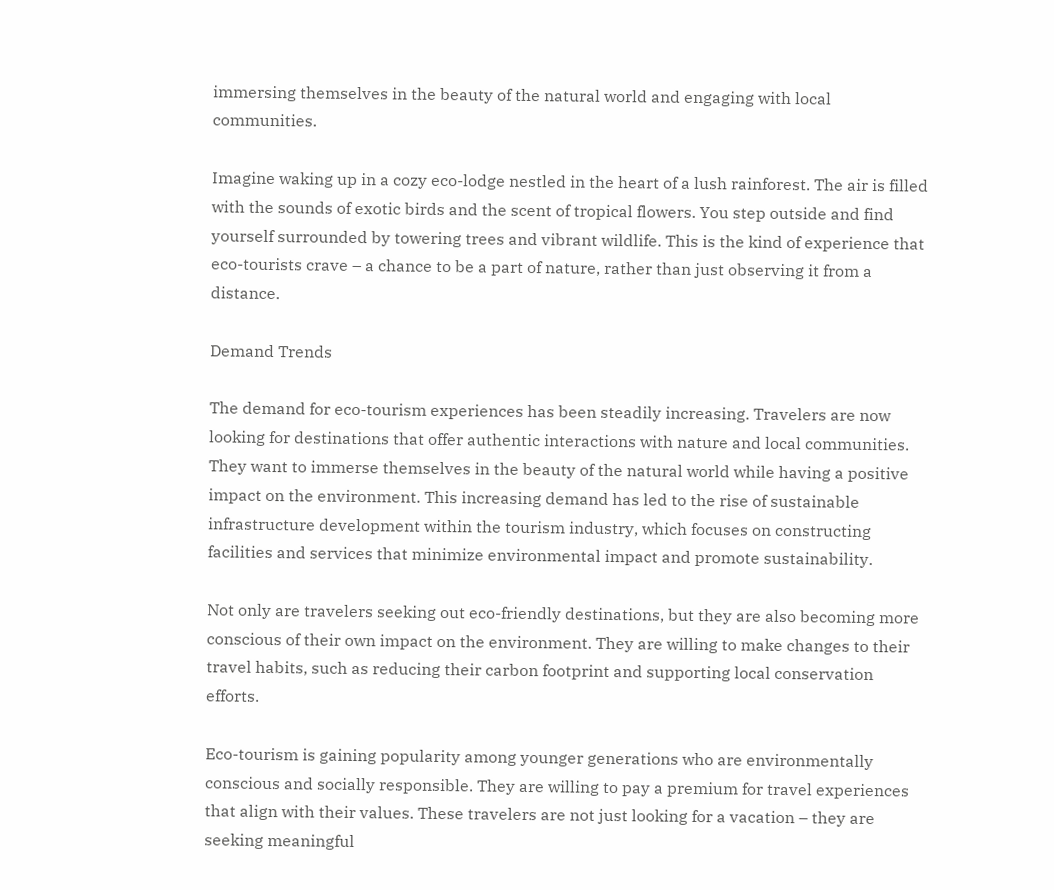immersing themselves in the beauty of the natural world and engaging with local communities.

Imagine waking up in a cozy eco-lodge nestled in the heart of a lush rainforest. The air is filled with the sounds of exotic birds and the scent of tropical flowers. You step outside and find yourself surrounded by towering trees and vibrant wildlife. This is the kind of experience that eco-tourists crave – a chance to be a part of nature, rather than just observing it from a distance.

Demand Trends

The demand for eco-tourism experiences has been steadily increasing. Travelers are now looking for destinations that offer authentic interactions with nature and local communities. They want to immerse themselves in the beauty of the natural world while having a positive impact on the environment. This increasing demand has led to the rise of sustainable infrastructure development within the tourism industry, which focuses on constructing facilities and services that minimize environmental impact and promote sustainability.

Not only are travelers seeking out eco-friendly destinations, but they are also becoming more conscious of their own impact on the environment. They are willing to make changes to their travel habits, such as reducing their carbon footprint and supporting local conservation efforts.

Eco-tourism is gaining popularity among younger generations who are environmentally conscious and socially responsible. They are willing to pay a premium for travel experiences that align with their values. These travelers are not just looking for a vacation – they are seeking meaningful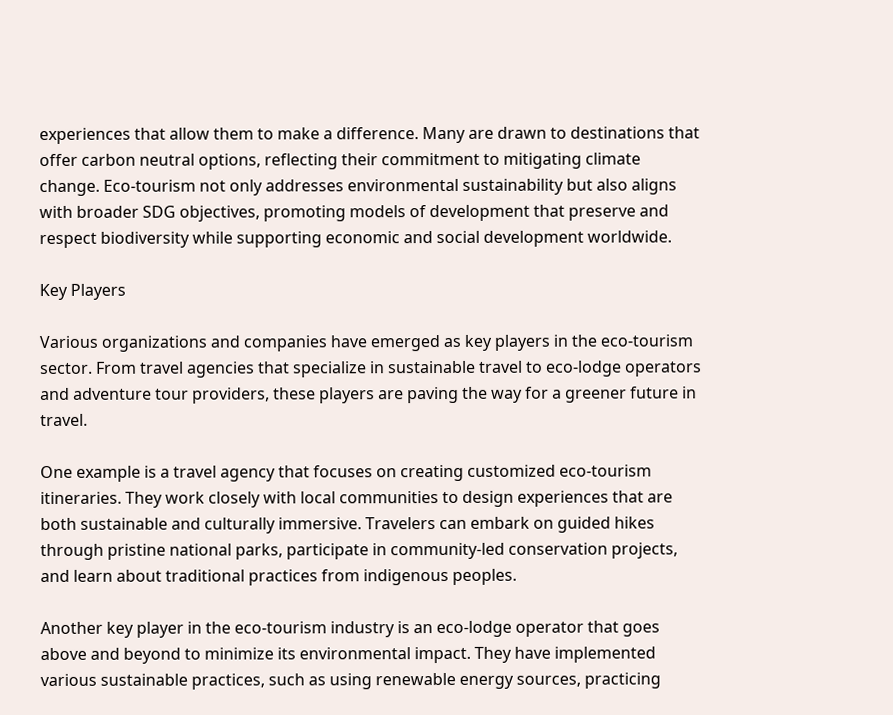experiences that allow them to make a difference. Many are drawn to destinations that offer carbon neutral options, reflecting their commitment to mitigating climate change. Eco-tourism not only addresses environmental sustainability but also aligns with broader SDG objectives, promoting models of development that preserve and respect biodiversity while supporting economic and social development worldwide.

Key Players

Various organizations and companies have emerged as key players in the eco-tourism sector. From travel agencies that specialize in sustainable travel to eco-lodge operators and adventure tour providers, these players are paving the way for a greener future in travel.

One example is a travel agency that focuses on creating customized eco-tourism itineraries. They work closely with local communities to design experiences that are both sustainable and culturally immersive. Travelers can embark on guided hikes through pristine national parks, participate in community-led conservation projects, and learn about traditional practices from indigenous peoples.

Another key player in the eco-tourism industry is an eco-lodge operator that goes above and beyond to minimize its environmental impact. They have implemented various sustainable practices, such as using renewable energy sources, practicing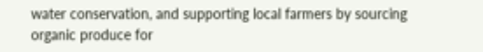water conservation, and supporting local farmers by sourcing organic produce for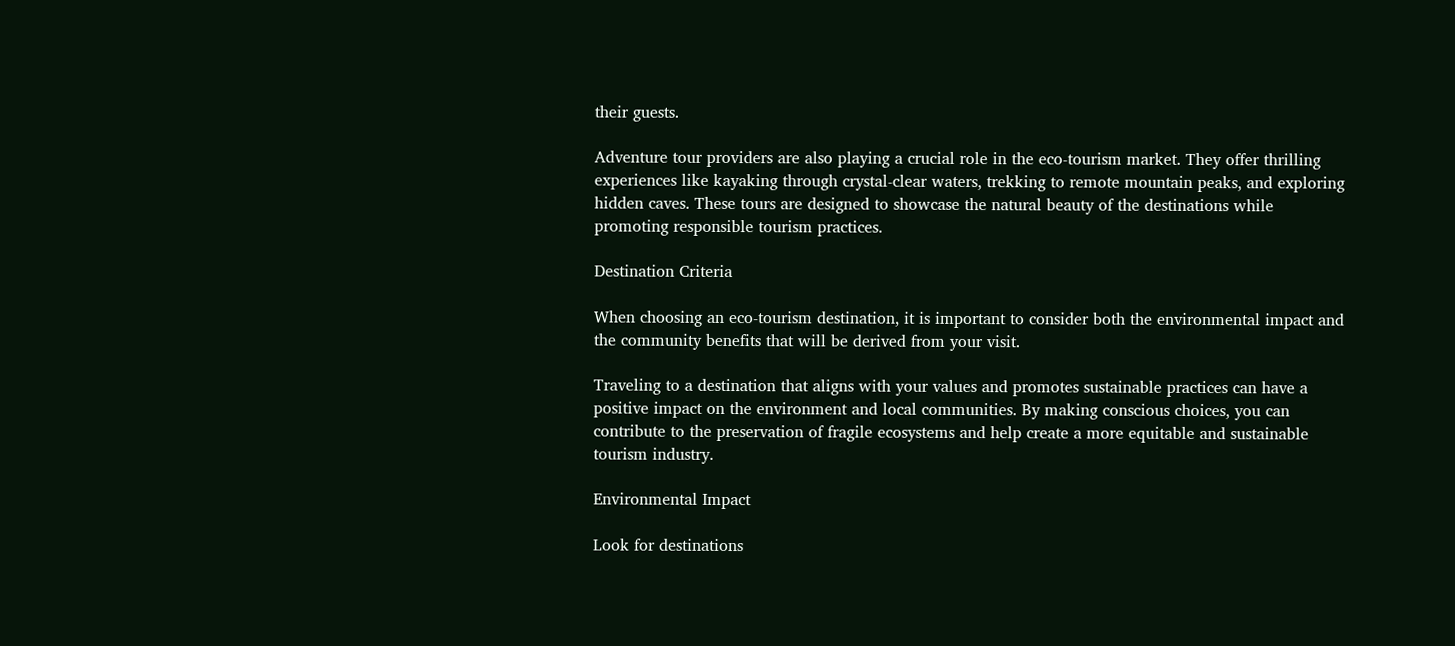their guests.

Adventure tour providers are also playing a crucial role in the eco-tourism market. They offer thrilling experiences like kayaking through crystal-clear waters, trekking to remote mountain peaks, and exploring hidden caves. These tours are designed to showcase the natural beauty of the destinations while promoting responsible tourism practices.

Destination Criteria

When choosing an eco-tourism destination, it is important to consider both the environmental impact and the community benefits that will be derived from your visit.

Traveling to a destination that aligns with your values and promotes sustainable practices can have a positive impact on the environment and local communities. By making conscious choices, you can contribute to the preservation of fragile ecosystems and help create a more equitable and sustainable tourism industry.

Environmental Impact

Look for destinations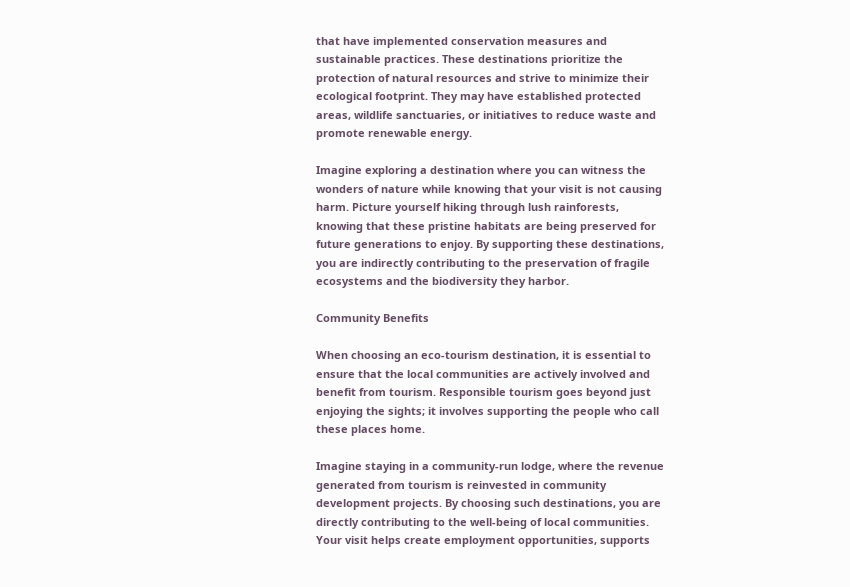that have implemented conservation measures and sustainable practices. These destinations prioritize the protection of natural resources and strive to minimize their ecological footprint. They may have established protected areas, wildlife sanctuaries, or initiatives to reduce waste and promote renewable energy.

Imagine exploring a destination where you can witness the wonders of nature while knowing that your visit is not causing harm. Picture yourself hiking through lush rainforests, knowing that these pristine habitats are being preserved for future generations to enjoy. By supporting these destinations, you are indirectly contributing to the preservation of fragile ecosystems and the biodiversity they harbor.

Community Benefits

When choosing an eco-tourism destination, it is essential to ensure that the local communities are actively involved and benefit from tourism. Responsible tourism goes beyond just enjoying the sights; it involves supporting the people who call these places home.

Imagine staying in a community-run lodge, where the revenue generated from tourism is reinvested in community development projects. By choosing such destinations, you are directly contributing to the well-being of local communities. Your visit helps create employment opportunities, supports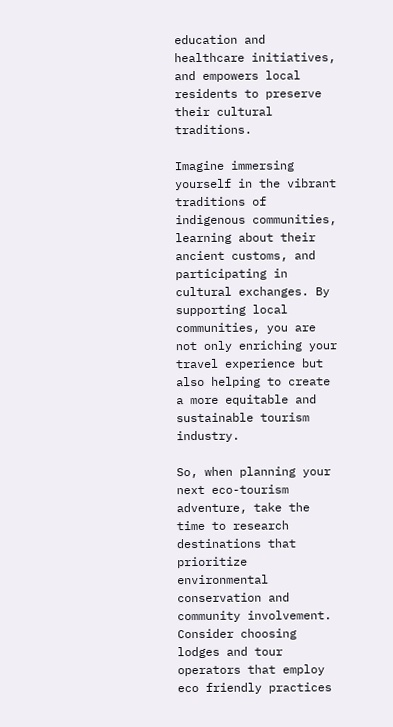education and healthcare initiatives, and empowers local residents to preserve their cultural traditions.

Imagine immersing yourself in the vibrant traditions of indigenous communities, learning about their ancient customs, and participating in cultural exchanges. By supporting local communities, you are not only enriching your travel experience but also helping to create a more equitable and sustainable tourism industry.

So, when planning your next eco-tourism adventure, take the time to research destinations that prioritize environmental conservation and community involvement. Consider choosing lodges and tour operators that employ eco friendly practices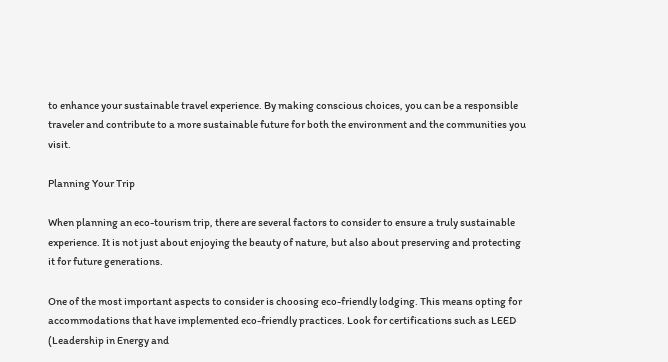to enhance your sustainable travel experience. By making conscious choices, you can be a responsible traveler and contribute to a more sustainable future for both the environment and the communities you visit.

Planning Your Trip

When planning an eco-tourism trip, there are several factors to consider to ensure a truly sustainable experience. It is not just about enjoying the beauty of nature, but also about preserving and protecting it for future generations.

One of the most important aspects to consider is choosing eco-friendly lodging. This means opting for accommodations that have implemented eco-friendly practices. Look for certifications such as LEED (Leadership in Energy and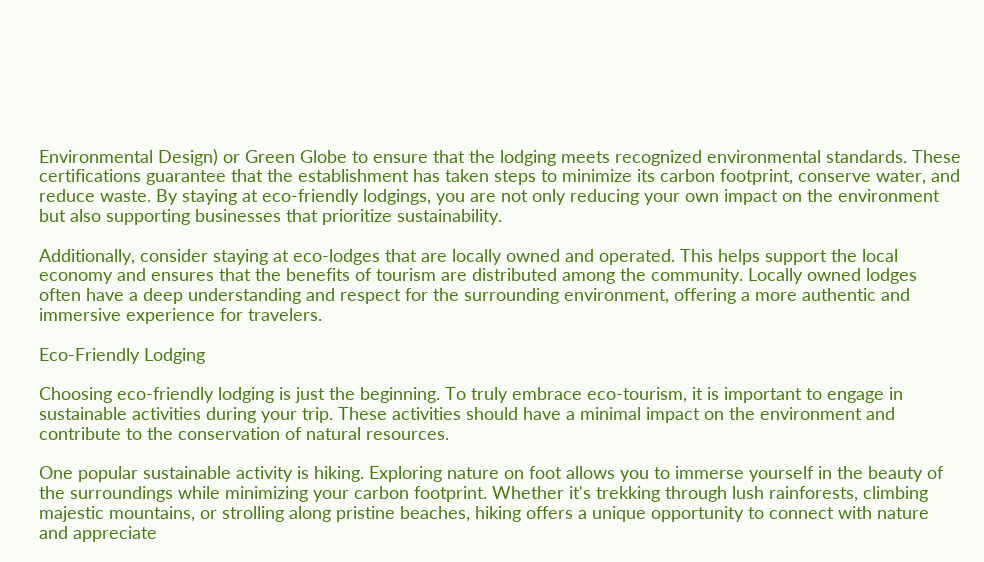Environmental Design) or Green Globe to ensure that the lodging meets recognized environmental standards. These certifications guarantee that the establishment has taken steps to minimize its carbon footprint, conserve water, and reduce waste. By staying at eco-friendly lodgings, you are not only reducing your own impact on the environment but also supporting businesses that prioritize sustainability.

Additionally, consider staying at eco-lodges that are locally owned and operated. This helps support the local economy and ensures that the benefits of tourism are distributed among the community. Locally owned lodges often have a deep understanding and respect for the surrounding environment, offering a more authentic and immersive experience for travelers.

Eco-Friendly Lodging

Choosing eco-friendly lodging is just the beginning. To truly embrace eco-tourism, it is important to engage in sustainable activities during your trip. These activities should have a minimal impact on the environment and contribute to the conservation of natural resources.

One popular sustainable activity is hiking. Exploring nature on foot allows you to immerse yourself in the beauty of the surroundings while minimizing your carbon footprint. Whether it's trekking through lush rainforests, climbing majestic mountains, or strolling along pristine beaches, hiking offers a unique opportunity to connect with nature and appreciate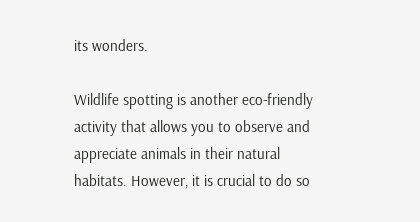its wonders.

Wildlife spotting is another eco-friendly activity that allows you to observe and appreciate animals in their natural habitats. However, it is crucial to do so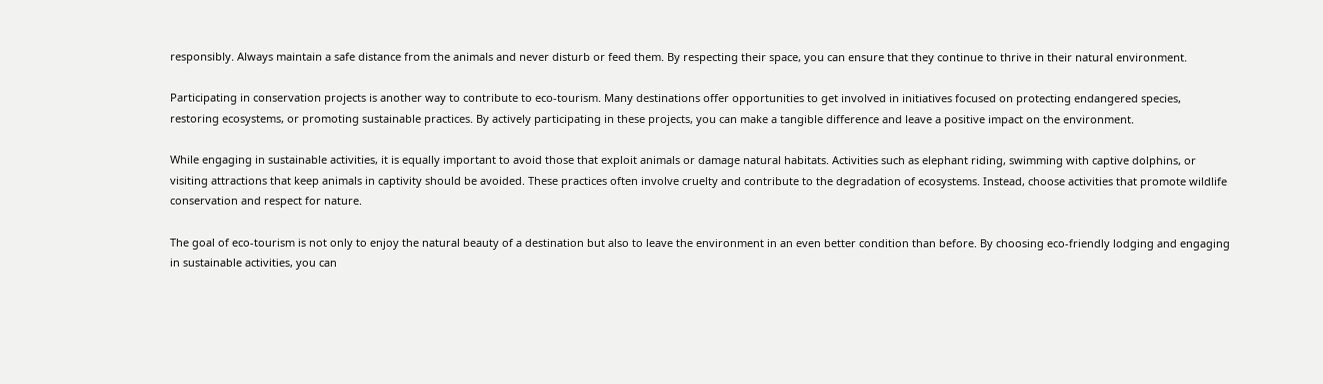responsibly. Always maintain a safe distance from the animals and never disturb or feed them. By respecting their space, you can ensure that they continue to thrive in their natural environment.

Participating in conservation projects is another way to contribute to eco-tourism. Many destinations offer opportunities to get involved in initiatives focused on protecting endangered species, restoring ecosystems, or promoting sustainable practices. By actively participating in these projects, you can make a tangible difference and leave a positive impact on the environment.

While engaging in sustainable activities, it is equally important to avoid those that exploit animals or damage natural habitats. Activities such as elephant riding, swimming with captive dolphins, or visiting attractions that keep animals in captivity should be avoided. These practices often involve cruelty and contribute to the degradation of ecosystems. Instead, choose activities that promote wildlife conservation and respect for nature.

The goal of eco-tourism is not only to enjoy the natural beauty of a destination but also to leave the environment in an even better condition than before. By choosing eco-friendly lodging and engaging in sustainable activities, you can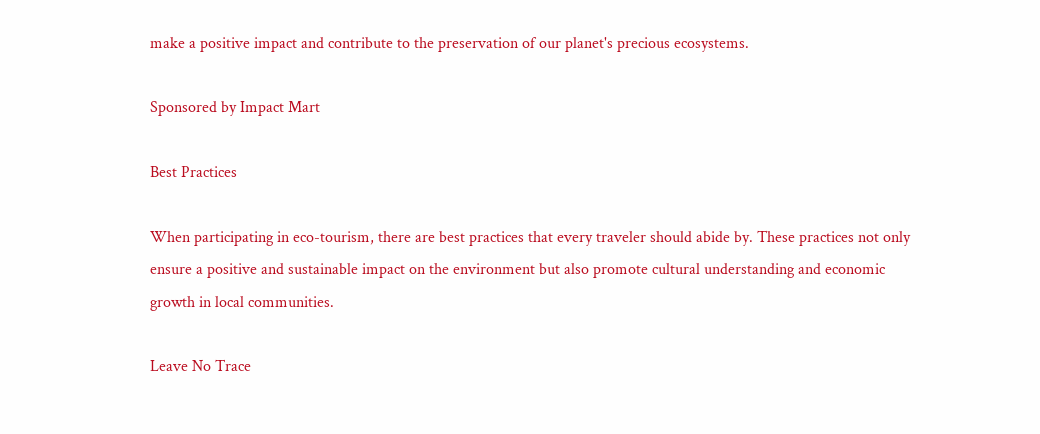make a positive impact and contribute to the preservation of our planet's precious ecosystems.

Sponsored by Impact Mart

Best Practices

When participating in eco-tourism, there are best practices that every traveler should abide by. These practices not only ensure a positive and sustainable impact on the environment but also promote cultural understanding and economic growth in local communities.

Leave No Trace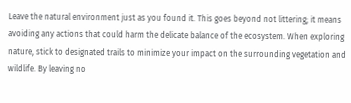Leave the natural environment just as you found it. This goes beyond not littering; it means avoiding any actions that could harm the delicate balance of the ecosystem. When exploring nature, stick to designated trails to minimize your impact on the surrounding vegetation and wildlife. By leaving no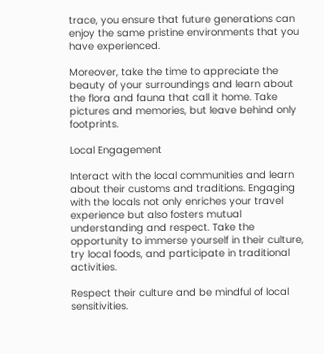trace, you ensure that future generations can enjoy the same pristine environments that you have experienced.

Moreover, take the time to appreciate the beauty of your surroundings and learn about the flora and fauna that call it home. Take pictures and memories, but leave behind only footprints.

Local Engagement

Interact with the local communities and learn about their customs and traditions. Engaging with the locals not only enriches your travel experience but also fosters mutual understanding and respect. Take the opportunity to immerse yourself in their culture, try local foods, and participate in traditional activities.

Respect their culture and be mindful of local sensitivities.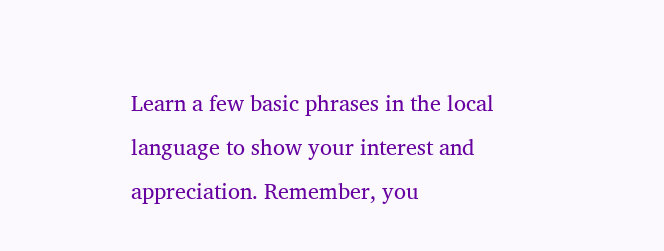Learn a few basic phrases in the local language to show your interest and appreciation. Remember, you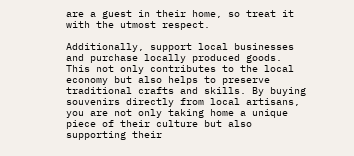are a guest in their home, so treat it with the utmost respect.

Additionally, support local businesses and purchase locally produced goods. This not only contributes to the local economy but also helps to preserve traditional crafts and skills. By buying souvenirs directly from local artisans, you are not only taking home a unique piece of their culture but also supporting their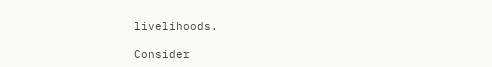livelihoods.

Consider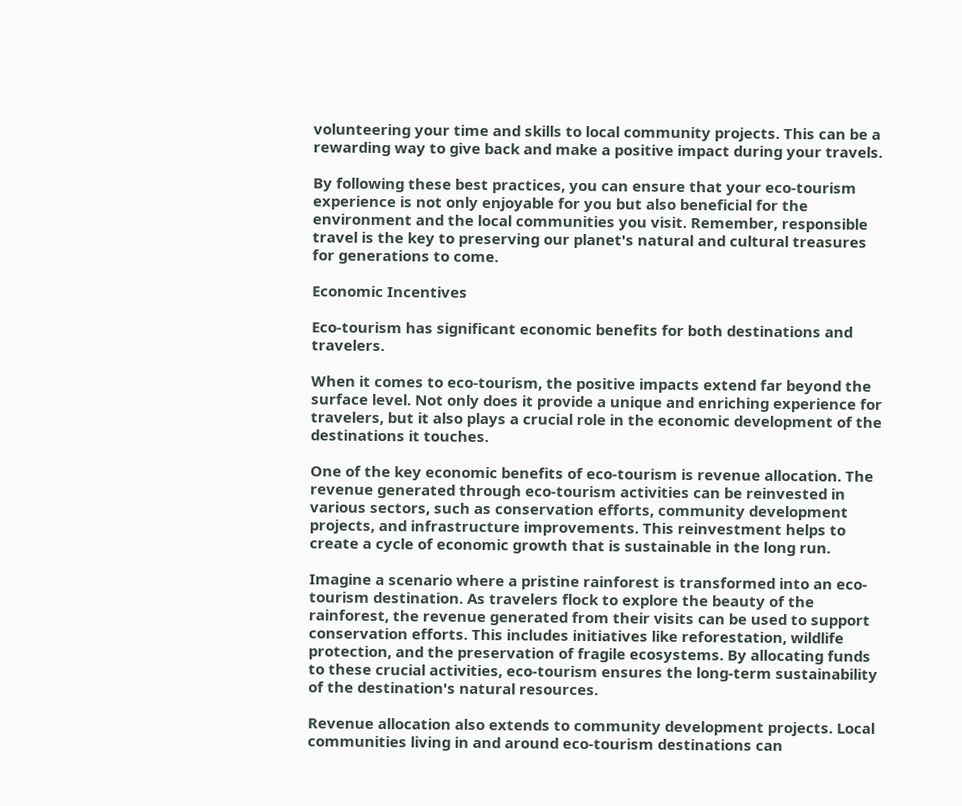volunteering your time and skills to local community projects. This can be a rewarding way to give back and make a positive impact during your travels.

By following these best practices, you can ensure that your eco-tourism experience is not only enjoyable for you but also beneficial for the environment and the local communities you visit. Remember, responsible travel is the key to preserving our planet's natural and cultural treasures for generations to come.

Economic Incentives

Eco-tourism has significant economic benefits for both destinations and travelers.

When it comes to eco-tourism, the positive impacts extend far beyond the surface level. Not only does it provide a unique and enriching experience for travelers, but it also plays a crucial role in the economic development of the destinations it touches.

One of the key economic benefits of eco-tourism is revenue allocation. The revenue generated through eco-tourism activities can be reinvested in various sectors, such as conservation efforts, community development projects, and infrastructure improvements. This reinvestment helps to create a cycle of economic growth that is sustainable in the long run.

Imagine a scenario where a pristine rainforest is transformed into an eco-tourism destination. As travelers flock to explore the beauty of the rainforest, the revenue generated from their visits can be used to support conservation efforts. This includes initiatives like reforestation, wildlife protection, and the preservation of fragile ecosystems. By allocating funds to these crucial activities, eco-tourism ensures the long-term sustainability of the destination's natural resources.

Revenue allocation also extends to community development projects. Local communities living in and around eco-tourism destinations can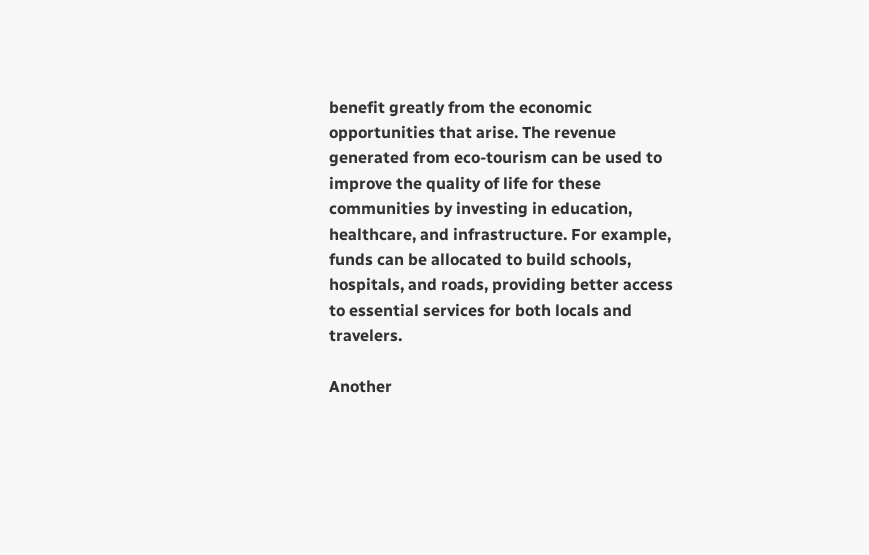benefit greatly from the economic opportunities that arise. The revenue generated from eco-tourism can be used to improve the quality of life for these communities by investing in education, healthcare, and infrastructure. For example, funds can be allocated to build schools, hospitals, and roads, providing better access to essential services for both locals and travelers.

Another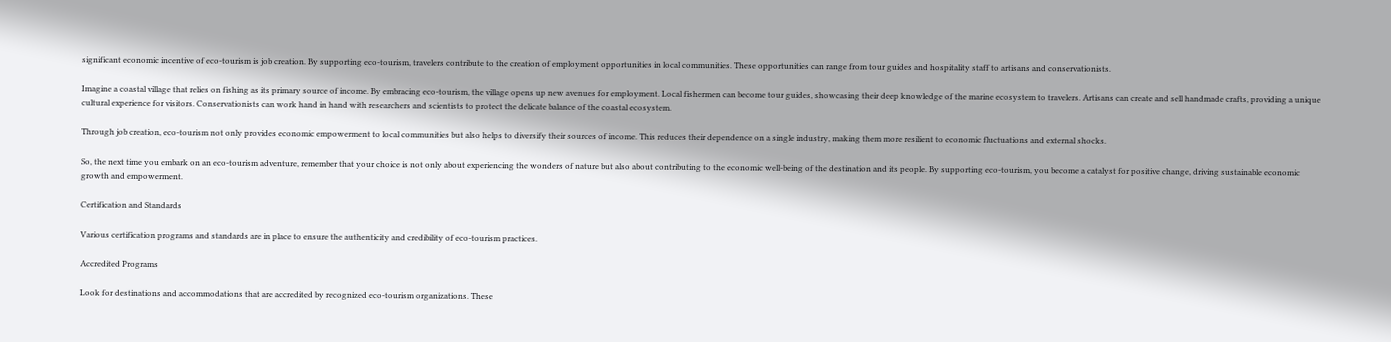significant economic incentive of eco-tourism is job creation. By supporting eco-tourism, travelers contribute to the creation of employment opportunities in local communities. These opportunities can range from tour guides and hospitality staff to artisans and conservationists.

Imagine a coastal village that relies on fishing as its primary source of income. By embracing eco-tourism, the village opens up new avenues for employment. Local fishermen can become tour guides, showcasing their deep knowledge of the marine ecosystem to travelers. Artisans can create and sell handmade crafts, providing a unique cultural experience for visitors. Conservationists can work hand in hand with researchers and scientists to protect the delicate balance of the coastal ecosystem.

Through job creation, eco-tourism not only provides economic empowerment to local communities but also helps to diversify their sources of income. This reduces their dependence on a single industry, making them more resilient to economic fluctuations and external shocks.

So, the next time you embark on an eco-tourism adventure, remember that your choice is not only about experiencing the wonders of nature but also about contributing to the economic well-being of the destination and its people. By supporting eco-tourism, you become a catalyst for positive change, driving sustainable economic growth and empowerment.

Certification and Standards

Various certification programs and standards are in place to ensure the authenticity and credibility of eco-tourism practices.

Accredited Programs

Look for destinations and accommodations that are accredited by recognized eco-tourism organizations. These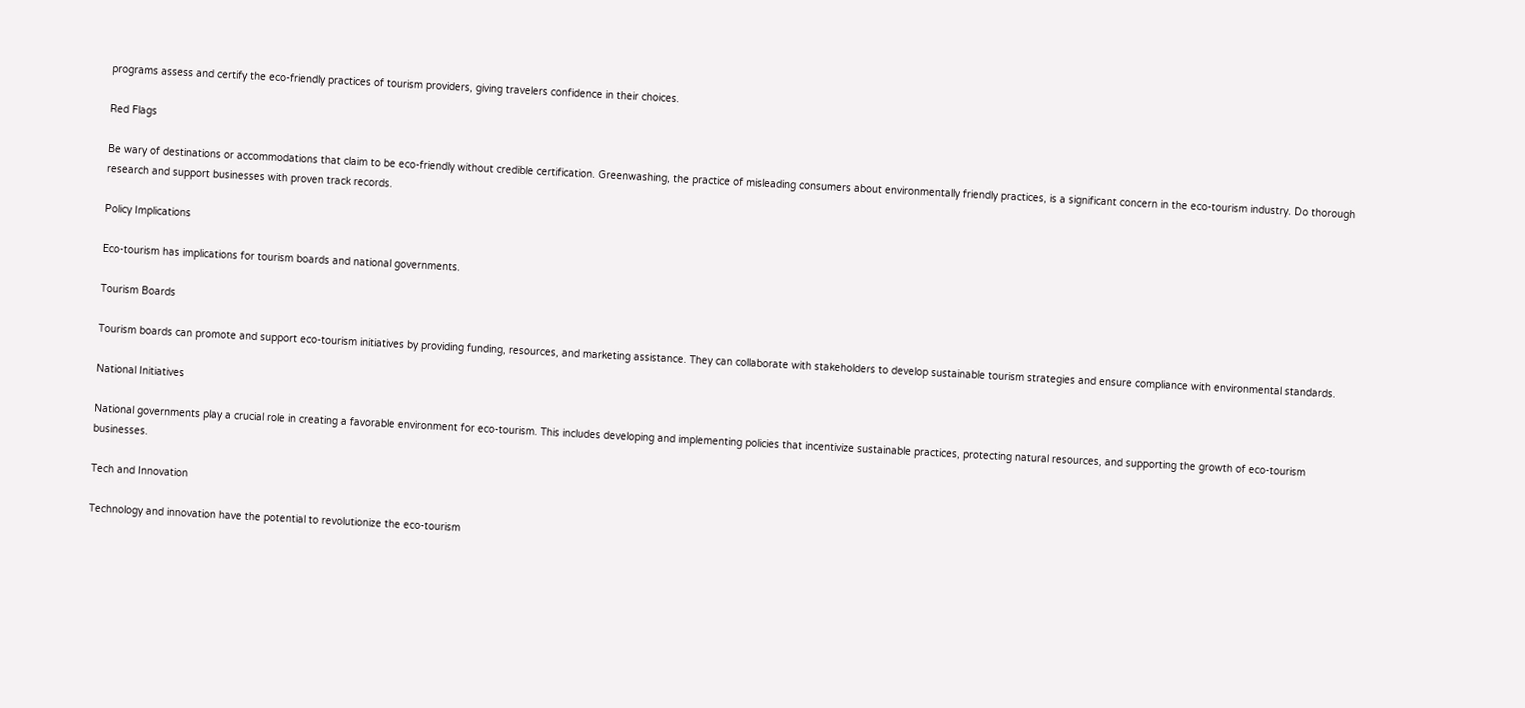programs assess and certify the eco-friendly practices of tourism providers, giving travelers confidence in their choices.

Red Flags

Be wary of destinations or accommodations that claim to be eco-friendly without credible certification. Greenwashing, the practice of misleading consumers about environmentally friendly practices, is a significant concern in the eco-tourism industry. Do thorough research and support businesses with proven track records.

Policy Implications

Eco-tourism has implications for tourism boards and national governments.

Tourism Boards

Tourism boards can promote and support eco-tourism initiatives by providing funding, resources, and marketing assistance. They can collaborate with stakeholders to develop sustainable tourism strategies and ensure compliance with environmental standards.

National Initiatives

National governments play a crucial role in creating a favorable environment for eco-tourism. This includes developing and implementing policies that incentivize sustainable practices, protecting natural resources, and supporting the growth of eco-tourism businesses.

Tech and Innovation

Technology and innovation have the potential to revolutionize the eco-tourism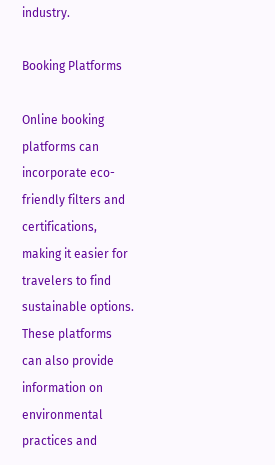industry.

Booking Platforms

Online booking platforms can incorporate eco-friendly filters and certifications, making it easier for travelers to find sustainable options. These platforms can also provide information on environmental practices and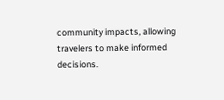community impacts, allowing travelers to make informed decisions.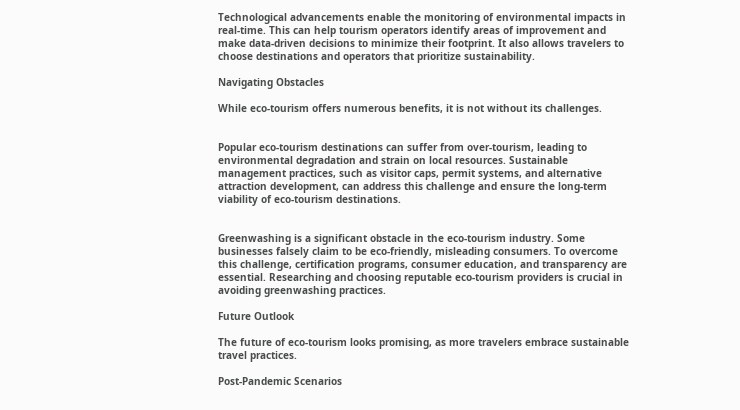Technological advancements enable the monitoring of environmental impacts in real-time. This can help tourism operators identify areas of improvement and make data-driven decisions to minimize their footprint. It also allows travelers to choose destinations and operators that prioritize sustainability.

Navigating Obstacles

While eco-tourism offers numerous benefits, it is not without its challenges.


Popular eco-tourism destinations can suffer from over-tourism, leading to environmental degradation and strain on local resources. Sustainable management practices, such as visitor caps, permit systems, and alternative attraction development, can address this challenge and ensure the long-term viability of eco-tourism destinations.


Greenwashing is a significant obstacle in the eco-tourism industry. Some businesses falsely claim to be eco-friendly, misleading consumers. To overcome this challenge, certification programs, consumer education, and transparency are essential. Researching and choosing reputable eco-tourism providers is crucial in avoiding greenwashing practices.

Future Outlook

The future of eco-tourism looks promising, as more travelers embrace sustainable travel practices.

Post-Pandemic Scenarios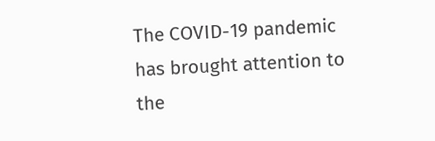The COVID-19 pandemic has brought attention to the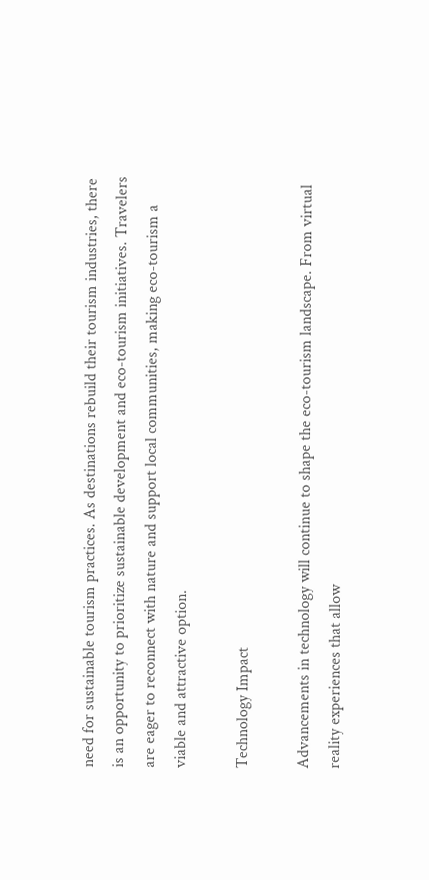need for sustainable tourism practices. As destinations rebuild their tourism industries, there is an opportunity to prioritize sustainable development and eco-tourism initiatives. Travelers are eager to reconnect with nature and support local communities, making eco-tourism a viable and attractive option.

Technology Impact

Advancements in technology will continue to shape the eco-tourism landscape. From virtual reality experiences that allow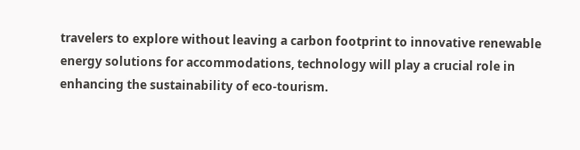travelers to explore without leaving a carbon footprint to innovative renewable energy solutions for accommodations, technology will play a crucial role in enhancing the sustainability of eco-tourism.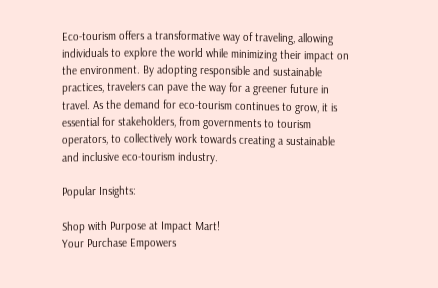Eco-tourism offers a transformative way of traveling, allowing individuals to explore the world while minimizing their impact on the environment. By adopting responsible and sustainable practices, travelers can pave the way for a greener future in travel. As the demand for eco-tourism continues to grow, it is essential for stakeholders, from governments to tourism operators, to collectively work towards creating a sustainable and inclusive eco-tourism industry.

Popular Insights:

Shop with Purpose at Impact Mart!
Your Purchase Empowers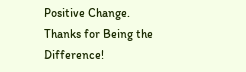Positive Change.
Thanks for Being the Difference!